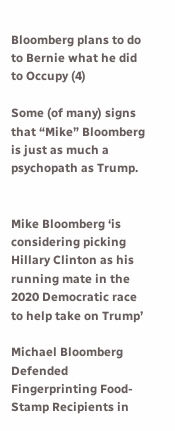Bloomberg plans to do to Bernie what he did to Occupy (4)

Some (of many) signs that “Mike” Bloomberg is just as much a psychopath as Trump.


Mike Bloomberg ‘is considering picking Hillary Clinton as his running mate in the 2020 Democratic race to help take on Trump’

Michael Bloomberg Defended Fingerprinting Food-Stamp Recipients in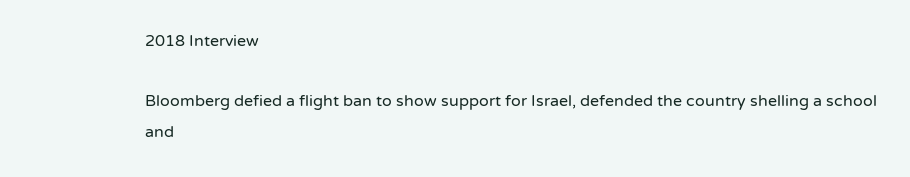2018 Interview

Bloomberg defied a flight ban to show support for Israel, defended the country shelling a school and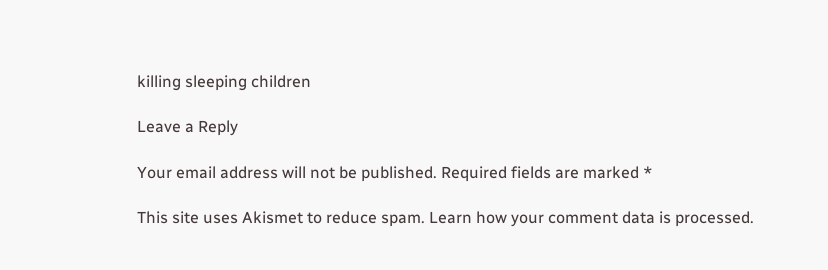killing sleeping children

Leave a Reply

Your email address will not be published. Required fields are marked *

This site uses Akismet to reduce spam. Learn how your comment data is processed.